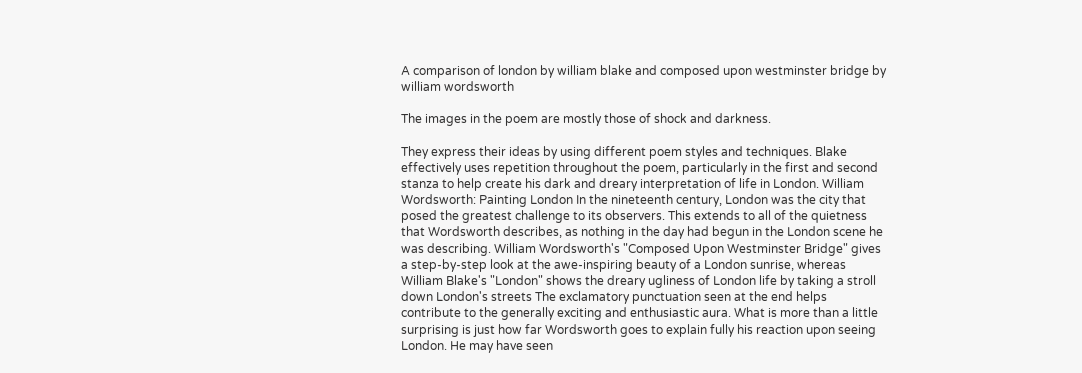A comparison of london by william blake and composed upon westminster bridge by william wordsworth

The images in the poem are mostly those of shock and darkness.

They express their ideas by using different poem styles and techniques. Blake effectively uses repetition throughout the poem, particularly in the first and second stanza to help create his dark and dreary interpretation of life in London. William Wordsworth: Painting London In the nineteenth century, London was the city that posed the greatest challenge to its observers. This extends to all of the quietness that Wordsworth describes, as nothing in the day had begun in the London scene he was describing. William Wordsworth's "Composed Upon Westminster Bridge" gives a step-by-step look at the awe-inspiring beauty of a London sunrise, whereas William Blake's "London" shows the dreary ugliness of London life by taking a stroll down London's streets The exclamatory punctuation seen at the end helps contribute to the generally exciting and enthusiastic aura. What is more than a little surprising is just how far Wordsworth goes to explain fully his reaction upon seeing London. He may have seen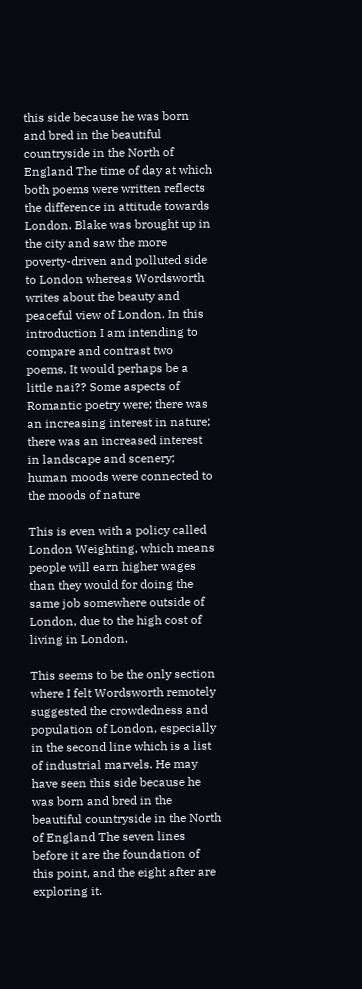this side because he was born and bred in the beautiful countryside in the North of England The time of day at which both poems were written reflects the difference in attitude towards London. Blake was brought up in the city and saw the more poverty-driven and polluted side to London whereas Wordsworth writes about the beauty and peaceful view of London. In this introduction I am intending to compare and contrast two poems. It would perhaps be a little nai?? Some aspects of Romantic poetry were; there was an increasing interest in nature; there was an increased interest in landscape and scenery; human moods were connected to the moods of nature

This is even with a policy called London Weighting, which means people will earn higher wages than they would for doing the same job somewhere outside of London, due to the high cost of living in London.

This seems to be the only section where I felt Wordsworth remotely suggested the crowdedness and population of London, especially in the second line which is a list of industrial marvels. He may have seen this side because he was born and bred in the beautiful countryside in the North of England The seven lines before it are the foundation of this point, and the eight after are exploring it.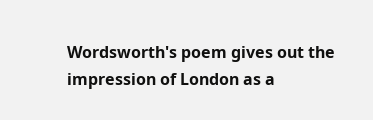Wordsworth's poem gives out the impression of London as a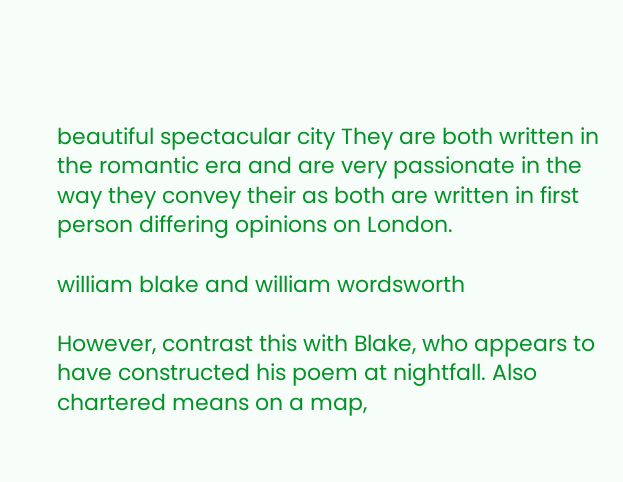beautiful spectacular city They are both written in the romantic era and are very passionate in the way they convey their as both are written in first person differing opinions on London.

william blake and william wordsworth

However, contrast this with Blake, who appears to have constructed his poem at nightfall. Also chartered means on a map,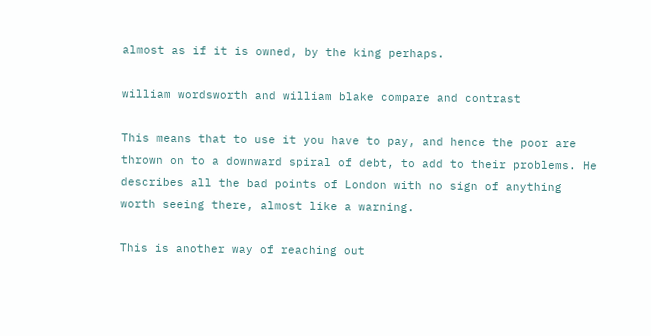almost as if it is owned, by the king perhaps.

william wordsworth and william blake compare and contrast

This means that to use it you have to pay, and hence the poor are thrown on to a downward spiral of debt, to add to their problems. He describes all the bad points of London with no sign of anything worth seeing there, almost like a warning.

This is another way of reaching out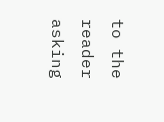to the reader asking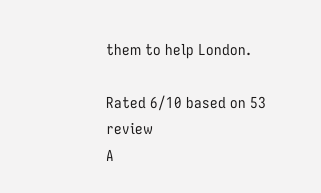them to help London.

Rated 6/10 based on 53 review
A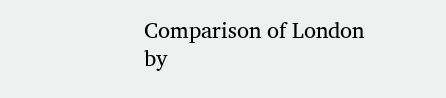Comparison of London by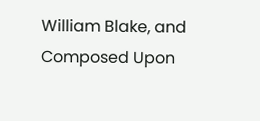William Blake, and Composed Upon